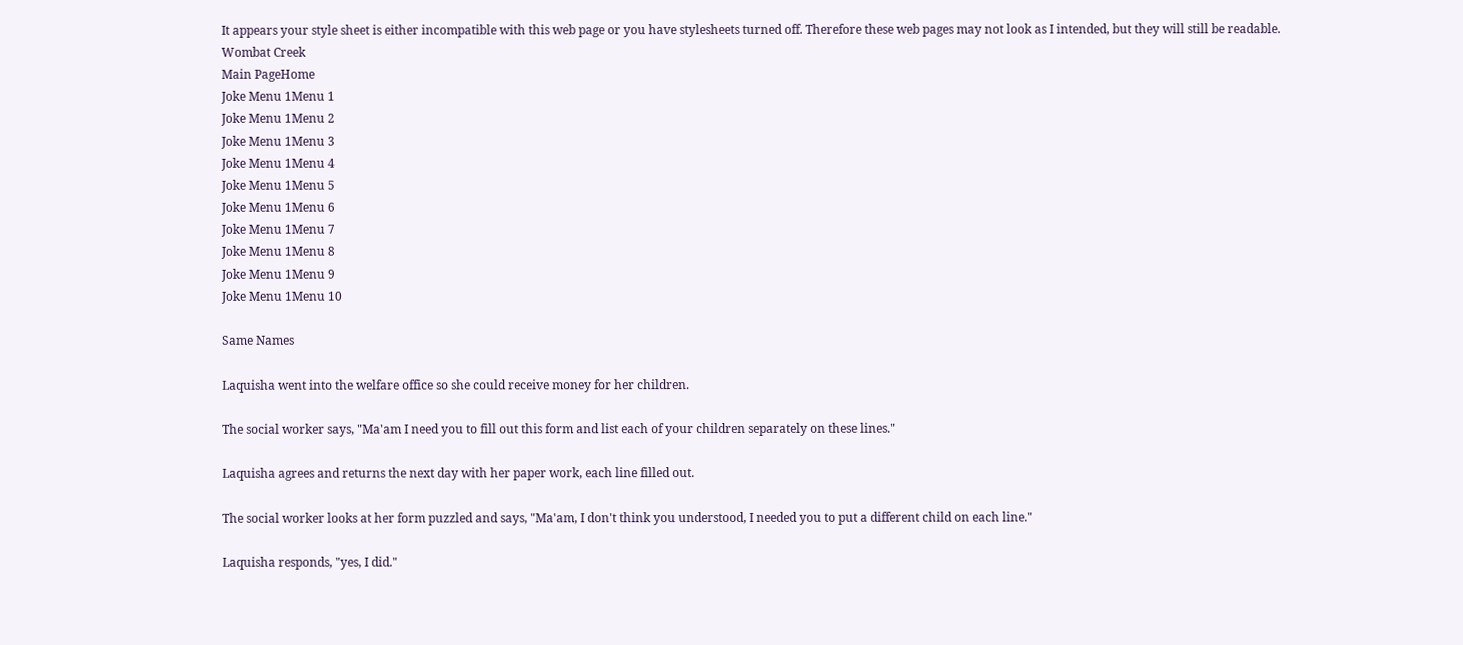It appears your style sheet is either incompatible with this web page or you have stylesheets turned off. Therefore these web pages may not look as I intended, but they will still be readable.
Wombat Creek
Main PageHome
Joke Menu 1Menu 1
Joke Menu 1Menu 2
Joke Menu 1Menu 3
Joke Menu 1Menu 4
Joke Menu 1Menu 5
Joke Menu 1Menu 6
Joke Menu 1Menu 7
Joke Menu 1Menu 8
Joke Menu 1Menu 9
Joke Menu 1Menu 10

Same Names

Laquisha went into the welfare office so she could receive money for her children.

The social worker says, "Ma'am I need you to fill out this form and list each of your children separately on these lines."

Laquisha agrees and returns the next day with her paper work, each line filled out.

The social worker looks at her form puzzled and says, "Ma'am, I don't think you understood, I needed you to put a different child on each line."

Laquisha responds, "yes, I did."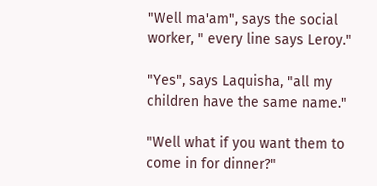"Well ma'am", says the social worker, " every line says Leroy."

"Yes", says Laquisha, "all my children have the same name."

"Well what if you want them to come in for dinner?"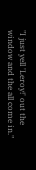"I just yell 'Leroy!' out the window and the all come in."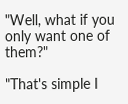"Well, what if you only want one of them?"

"That's simple I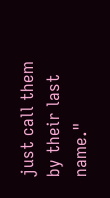just call them by their last name."